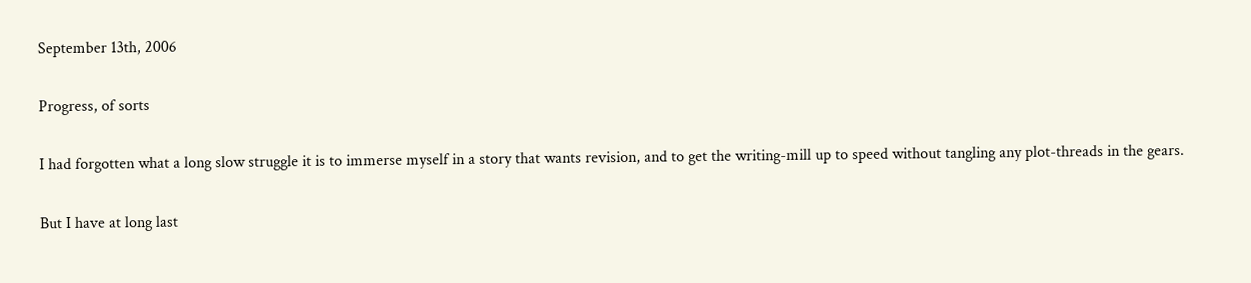September 13th, 2006

Progress, of sorts

I had forgotten what a long slow struggle it is to immerse myself in a story that wants revision, and to get the writing-mill up to speed without tangling any plot-threads in the gears.

But I have at long last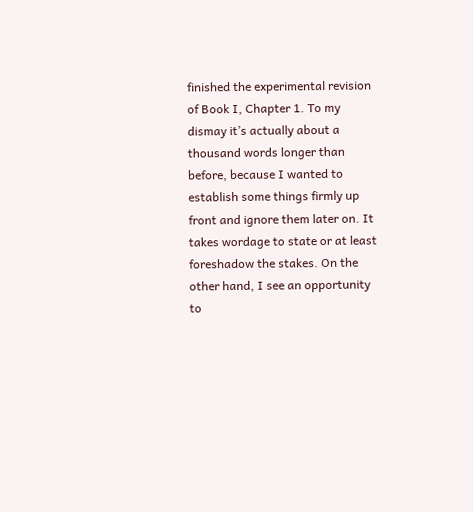finished the experimental revision of Book I, Chapter 1. To my dismay it’s actually about a thousand words longer than before, because I wanted to establish some things firmly up front and ignore them later on. It takes wordage to state or at least foreshadow the stakes. On the other hand, I see an opportunity to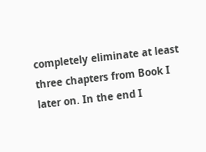completely eliminate at least three chapters from Book I later on. In the end I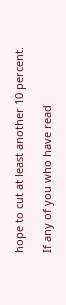hope to cut at least another 10 percent.

If any of you who have read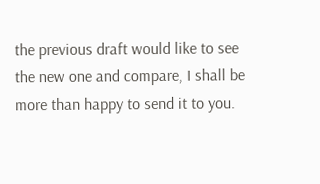the previous draft would like to see the new one and compare, I shall be more than happy to send it to you.